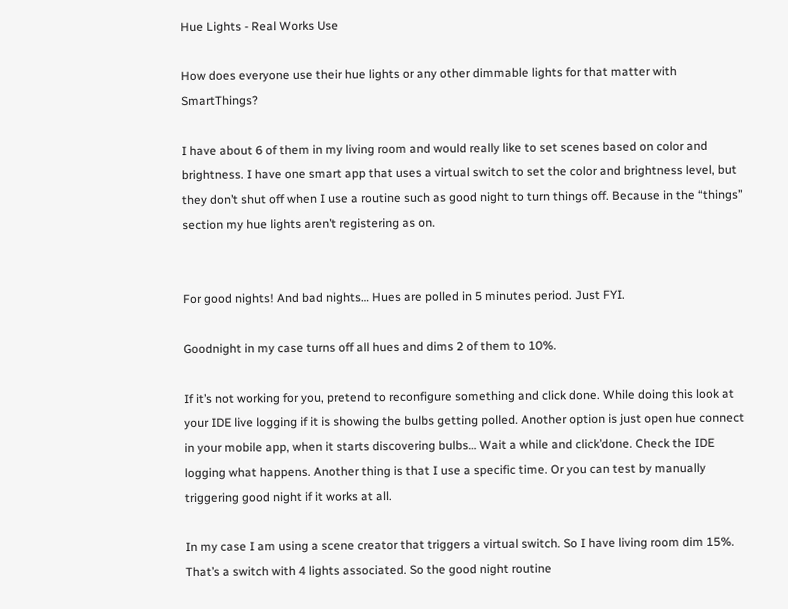Hue Lights - Real Works Use

How does everyone use their hue lights or any other dimmable lights for that matter with SmartThings?

I have about 6 of them in my living room and would really like to set scenes based on color and brightness. I have one smart app that uses a virtual switch to set the color and brightness level, but they don’t shut off when I use a routine such as good night to turn things off. Because in the “things” section my hue lights aren’t registering as on.


For good nights! And bad nights… Hues are polled in 5 minutes period. Just FYI.

Goodnight in my case turns off all hues and dims 2 of them to 10%.

If it’s not working for you, pretend to reconfigure something and click done. While doing this look at your IDE live logging if it is showing the bulbs getting polled. Another option is just open hue connect in your mobile app, when it starts discovering bulbs… Wait a while and click’done. Check the IDE logging what happens. Another thing is that I use a specific time. Or you can test by manually triggering good night if it works at all.

In my case I am using a scene creator that triggers a virtual switch. So I have living room dim 15%. That’s a switch with 4 lights associated. So the good night routine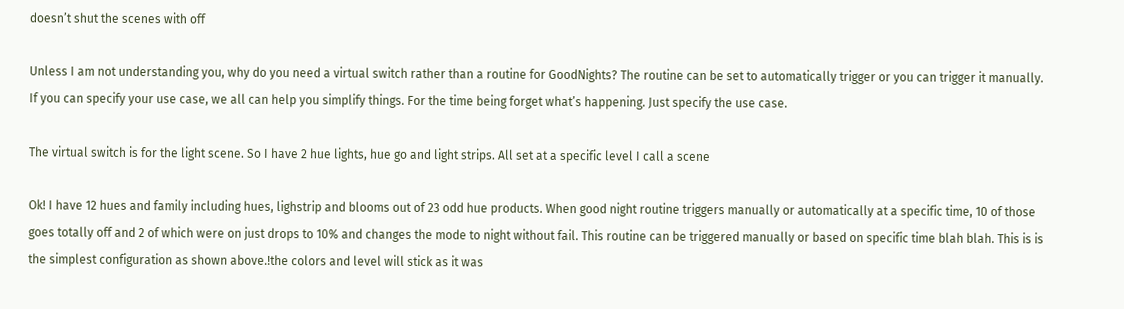doesn’t shut the scenes with off

Unless I am not understanding you, why do you need a virtual switch rather than a routine for GoodNights? The routine can be set to automatically trigger or you can trigger it manually. If you can specify your use case, we all can help you simplify things. For the time being forget what’s happening. Just specify the use case.

The virtual switch is for the light scene. So I have 2 hue lights, hue go and light strips. All set at a specific level I call a scene

Ok! I have 12 hues and family including hues, lighstrip and blooms out of 23 odd hue products. When good night routine triggers manually or automatically at a specific time, 10 of those goes totally off and 2 of which were on just drops to 10% and changes the mode to night without fail. This routine can be triggered manually or based on specific time blah blah. This is is the simplest configuration as shown above.!the colors and level will stick as it was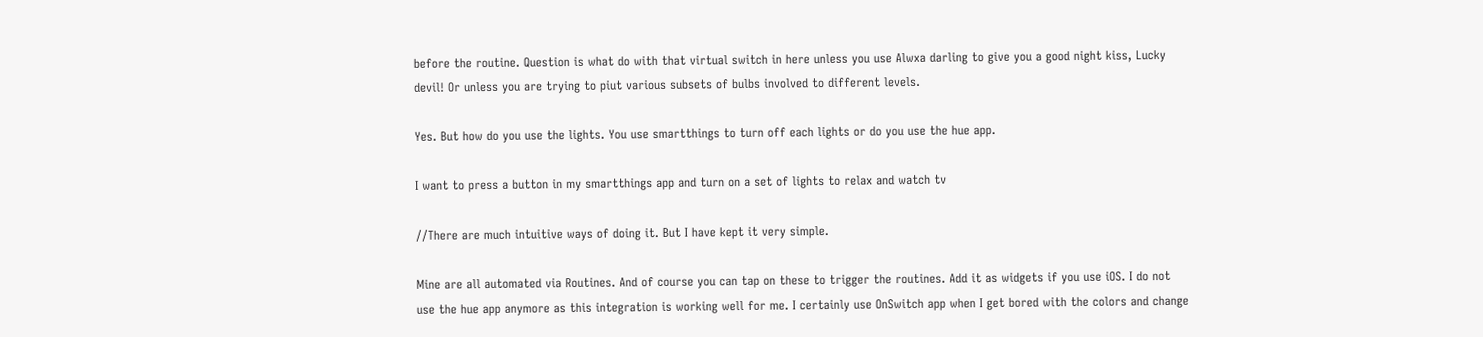before the routine. Question is what do with that virtual switch in here unless you use Alwxa darling to give you a good night kiss, Lucky devil! Or unless you are trying to piut various subsets of bulbs involved to different levels.

Yes. But how do you use the lights. You use smartthings to turn off each lights or do you use the hue app.

I want to press a button in my smartthings app and turn on a set of lights to relax and watch tv

//There are much intuitive ways of doing it. But I have kept it very simple.

Mine are all automated via Routines. And of course you can tap on these to trigger the routines. Add it as widgets if you use iOS. I do not use the hue app anymore as this integration is working well for me. I certainly use OnSwitch app when I get bored with the colors and change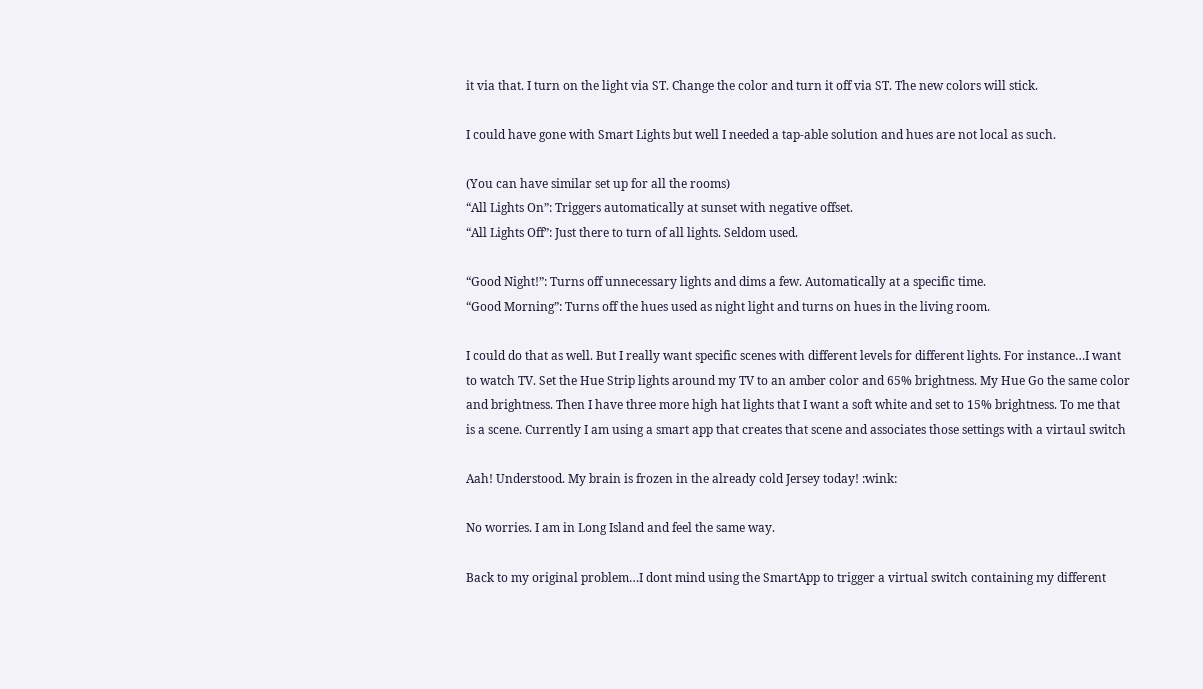it via that. I turn on the light via ST. Change the color and turn it off via ST. The new colors will stick.

I could have gone with Smart Lights but well I needed a tap-able solution and hues are not local as such.

(You can have similar set up for all the rooms)
“All Lights On”: Triggers automatically at sunset with negative offset.
“All Lights Off”: Just there to turn of all lights. Seldom used.

“Good Night!”: Turns off unnecessary lights and dims a few. Automatically at a specific time.
“Good Morning”: Turns off the hues used as night light and turns on hues in the living room.

I could do that as well. But I really want specific scenes with different levels for different lights. For instance…I want to watch TV. Set the Hue Strip lights around my TV to an amber color and 65% brightness. My Hue Go the same color and brightness. Then I have three more high hat lights that I want a soft white and set to 15% brightness. To me that is a scene. Currently I am using a smart app that creates that scene and associates those settings with a virtaul switch

Aah! Understood. My brain is frozen in the already cold Jersey today! :wink:

No worries. I am in Long Island and feel the same way.

Back to my original problem…I dont mind using the SmartApp to trigger a virtual switch containing my different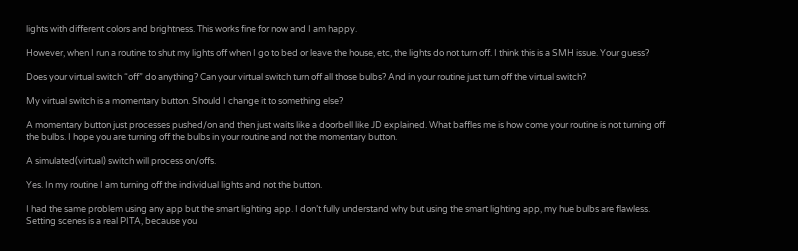lights with different colors and brightness. This works fine for now and I am happy.

However, when I run a routine to shut my lights off when I go to bed or leave the house, etc, the lights do not turn off. I think this is a SMH issue. Your guess?

Does your virtual switch “off” do anything? Can your virtual switch turn off all those bulbs? And in your routine just turn off the virtual switch?

My virtual switch is a momentary button. Should I change it to something else?

A momentary button just processes pushed/on and then just waits like a doorbell like JD explained. What baffles me is how come your routine is not turning off the bulbs. I hope you are turning off the bulbs in your routine and not the momentary button.

A simulated(virtual) switch will process on/offs.

Yes. In my routine I am turning off the individual lights and not the button.

I had the same problem using any app but the smart lighting app. I don’t fully understand why but using the smart lighting app, my hue bulbs are flawless. Setting scenes is a real PITA, because you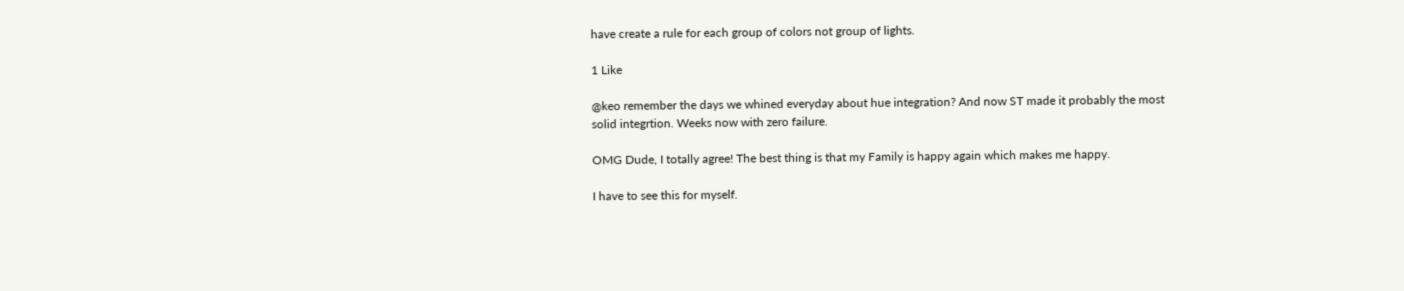have create a rule for each group of colors not group of lights.

1 Like

@keo remember the days we whined everyday about hue integration? And now ST made it probably the most solid integrtion. Weeks now with zero failure.

OMG Dude, I totally agree! The best thing is that my Family is happy again which makes me happy.

I have to see this for myself.